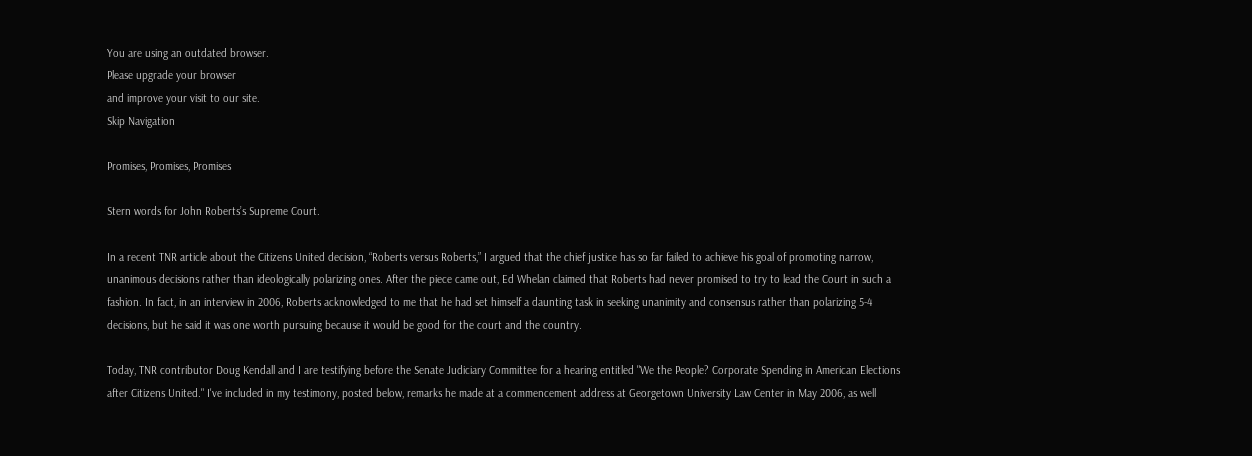You are using an outdated browser.
Please upgrade your browser
and improve your visit to our site.
Skip Navigation

Promises, Promises, Promises

Stern words for John Roberts’s Supreme Court.

In a recent TNR article about the Citizens United decision, “Roberts versus Roberts,” I argued that the chief justice has so far failed to achieve his goal of promoting narrow, unanimous decisions rather than ideologically polarizing ones. After the piece came out, Ed Whelan claimed that Roberts had never promised to try to lead the Court in such a fashion. In fact, in an interview in 2006, Roberts acknowledged to me that he had set himself a daunting task in seeking unanimity and consensus rather than polarizing 5-4 decisions, but he said it was one worth pursuing because it would be good for the court and the country.

Today, TNR contributor Doug Kendall and I are testifying before the Senate Judiciary Committee for a hearing entitled "We the People? Corporate Spending in American Elections after Citizens United." I've included in my testimony, posted below, remarks he made at a commencement address at Georgetown University Law Center in May 2006, as well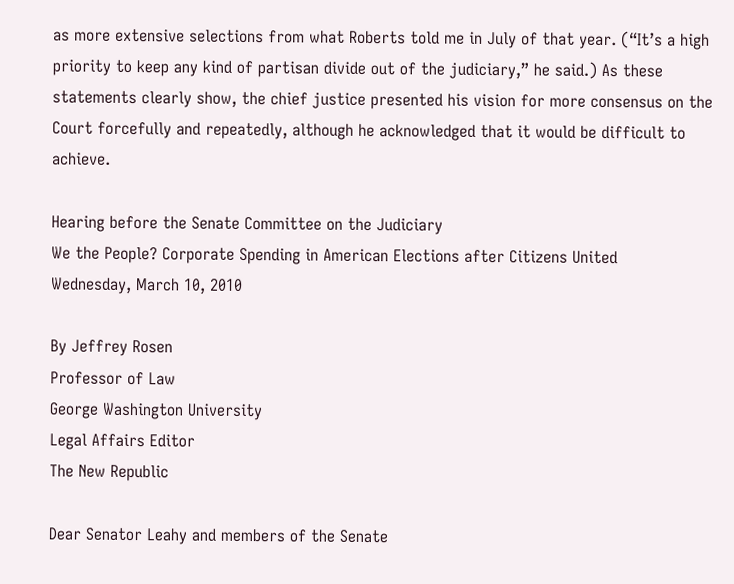as more extensive selections from what Roberts told me in July of that year. (“It’s a high priority to keep any kind of partisan divide out of the judiciary,” he said.) As these statements clearly show, the chief justice presented his vision for more consensus on the Court forcefully and repeatedly, although he acknowledged that it would be difficult to achieve.

Hearing before the Senate Committee on the Judiciary
We the People? Corporate Spending in American Elections after Citizens United
Wednesday, March 10, 2010

By Jeffrey Rosen
Professor of Law
George Washington University
Legal Affairs Editor
The New Republic

Dear Senator Leahy and members of the Senate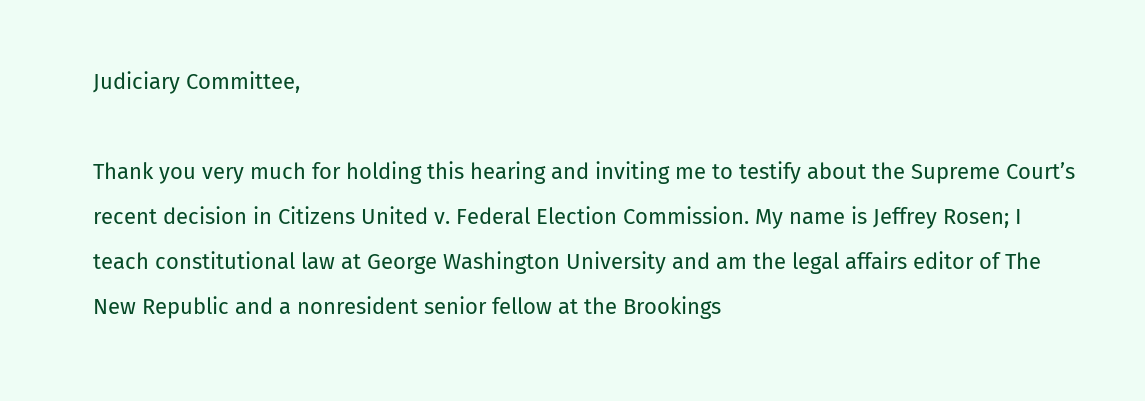Judiciary Committee,

Thank you very much for holding this hearing and inviting me to testify about the Supreme Court’s recent decision in Citizens United v. Federal Election Commission. My name is Jeffrey Rosen; I teach constitutional law at George Washington University and am the legal affairs editor of The New Republic and a nonresident senior fellow at the Brookings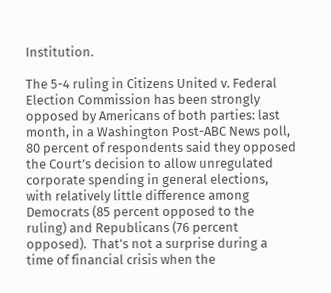Institution.

The 5-4 ruling in Citizens United v. Federal Election Commission has been strongly opposed by Americans of both parties: last month, in a Washington Post-ABC News poll, 80 percent of respondents said they opposed the Court’s decision to allow unregulated corporate spending in general elections, with relatively little difference among Democrats (85 percent opposed to the ruling) and Republicans (76 percent opposed).  That’s not a surprise during a time of financial crisis when the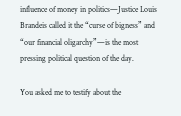influence of money in politics—Justice Louis Brandeis called it the “curse of bigness” and “our financial oligarchy”—is the most pressing political question of the day.

You asked me to testify about the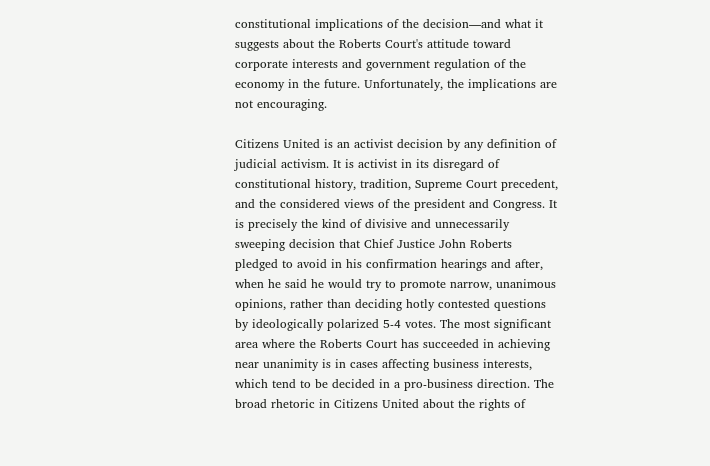constitutional implications of the decision—and what it suggests about the Roberts Court's attitude toward corporate interests and government regulation of the economy in the future. Unfortunately, the implications are not encouraging.

Citizens United is an activist decision by any definition of judicial activism. It is activist in its disregard of constitutional history, tradition, Supreme Court precedent, and the considered views of the president and Congress. It is precisely the kind of divisive and unnecessarily sweeping decision that Chief Justice John Roberts pledged to avoid in his confirmation hearings and after, when he said he would try to promote narrow, unanimous opinions, rather than deciding hotly contested questions by ideologically polarized 5-4 votes. The most significant area where the Roberts Court has succeeded in achieving near unanimity is in cases affecting business interests, which tend to be decided in a pro-business direction. The broad rhetoric in Citizens United about the rights of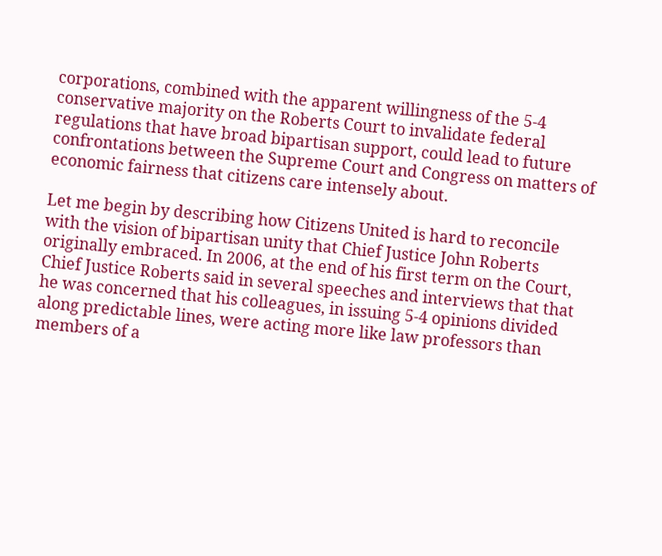corporations, combined with the apparent willingness of the 5-4 conservative majority on the Roberts Court to invalidate federal regulations that have broad bipartisan support, could lead to future confrontations between the Supreme Court and Congress on matters of economic fairness that citizens care intensely about.

Let me begin by describing how Citizens United is hard to reconcile with the vision of bipartisan unity that Chief Justice John Roberts originally embraced. In 2006, at the end of his first term on the Court, Chief Justice Roberts said in several speeches and interviews that that he was concerned that his colleagues, in issuing 5-4 opinions divided along predictable lines, were acting more like law professors than members of a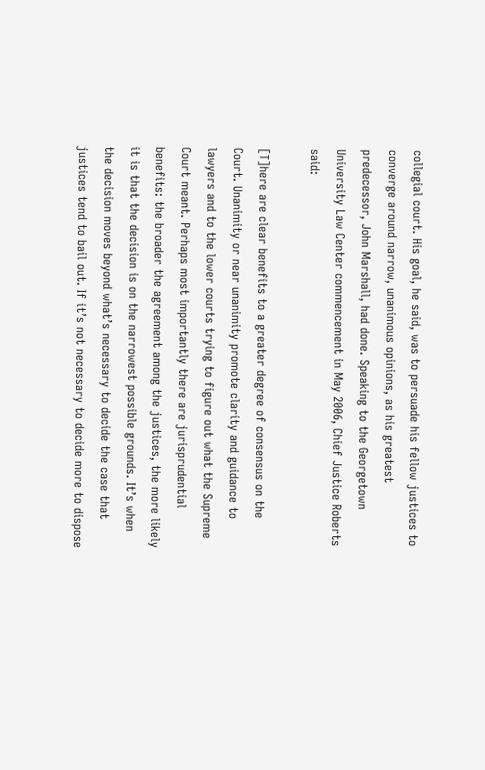collegial court. His goal, he said, was to persuade his fellow justices to converge around narrow, unanimous opinions, as his greatest predecessor, John Marshall, had done. Speaking to the Georgetown University Law Center commencement in May 2006, Chief Justice Roberts said:

[T]here are clear benefits to a greater degree of consensus on the Court. Unanimity or near unanimity promote clarity and guidance to lawyers and to the lower courts trying to figure out what the Supreme Court meant. Perhaps most importantly there are jurisprudential benefits: the broader the agreement among the justices, the more likely it is that the decision is on the narrowest possible grounds. It’s when the decision moves beyond what’s necessary to decide the case that justices tend to bail out. If it’s not necessary to decide more to dispose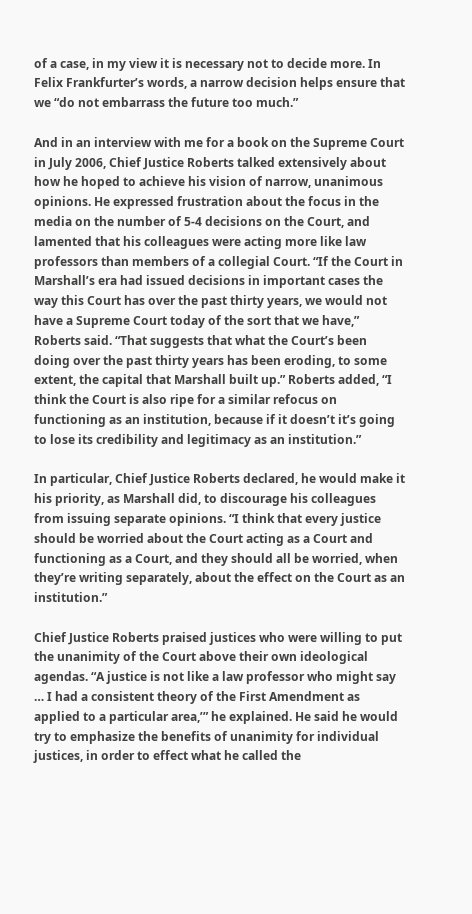of a case, in my view it is necessary not to decide more. In Felix Frankfurter’s words, a narrow decision helps ensure that we “do not embarrass the future too much.”

And in an interview with me for a book on the Supreme Court in July 2006, Chief Justice Roberts talked extensively about how he hoped to achieve his vision of narrow, unanimous opinions. He expressed frustration about the focus in the media on the number of 5-4 decisions on the Court, and lamented that his colleagues were acting more like law professors than members of a collegial Court. “If the Court in Marshall’s era had issued decisions in important cases the way this Court has over the past thirty years, we would not have a Supreme Court today of the sort that we have,” Roberts said. “That suggests that what the Court’s been doing over the past thirty years has been eroding, to some extent, the capital that Marshall built up.” Roberts added, “I think the Court is also ripe for a similar refocus on functioning as an institution, because if it doesn’t it’s going to lose its credibility and legitimacy as an institution.”

In particular, Chief Justice Roberts declared, he would make it his priority, as Marshall did, to discourage his colleagues from issuing separate opinions. “I think that every justice should be worried about the Court acting as a Court and functioning as a Court, and they should all be worried, when they’re writing separately, about the effect on the Court as an institution.”

Chief Justice Roberts praised justices who were willing to put the unanimity of the Court above their own ideological agendas. “A justice is not like a law professor who might say … I had a consistent theory of the First Amendment as applied to a particular area,’” he explained. He said he would try to emphasize the benefits of unanimity for individual justices, in order to effect what he called the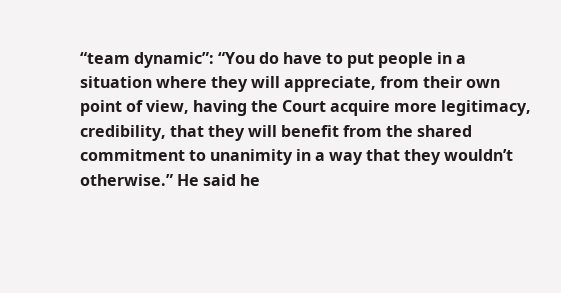“team dynamic”: “You do have to put people in a situation where they will appreciate, from their own point of view, having the Court acquire more legitimacy, credibility, that they will benefit from the shared commitment to unanimity in a way that they wouldn’t otherwise.” He said he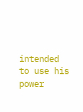intended to use his power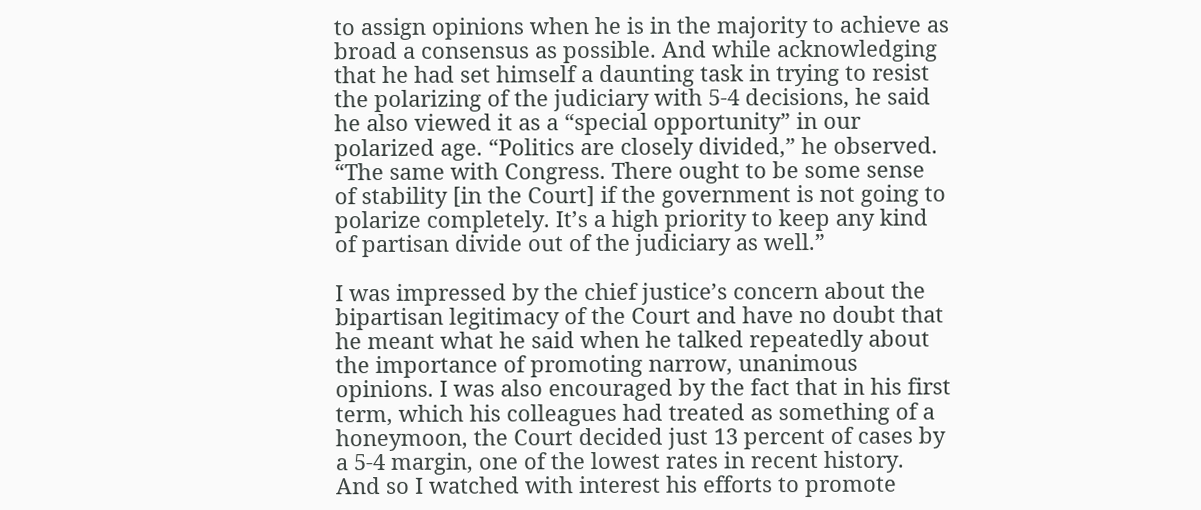to assign opinions when he is in the majority to achieve as broad a consensus as possible. And while acknowledging that he had set himself a daunting task in trying to resist the polarizing of the judiciary with 5-4 decisions, he said he also viewed it as a “special opportunity” in our polarized age. “Politics are closely divided,” he observed. “The same with Congress. There ought to be some sense of stability [in the Court] if the government is not going to polarize completely. It’s a high priority to keep any kind of partisan divide out of the judiciary as well.”

I was impressed by the chief justice’s concern about the bipartisan legitimacy of the Court and have no doubt that he meant what he said when he talked repeatedly about the importance of promoting narrow, unanimous opinions. I was also encouraged by the fact that in his first term, which his colleagues had treated as something of a honeymoon, the Court decided just 13 percent of cases by a 5-4 margin, one of the lowest rates in recent history. And so I watched with interest his efforts to promote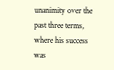unanimity over the past three terms, where his success was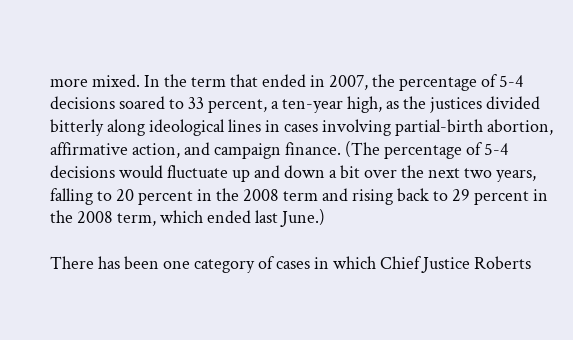more mixed. In the term that ended in 2007, the percentage of 5-4 decisions soared to 33 percent, a ten-year high, as the justices divided bitterly along ideological lines in cases involving partial-birth abortion, affirmative action, and campaign finance. (The percentage of 5-4 decisions would fluctuate up and down a bit over the next two years, falling to 20 percent in the 2008 term and rising back to 29 percent in the 2008 term, which ended last June.)

There has been one category of cases in which Chief Justice Roberts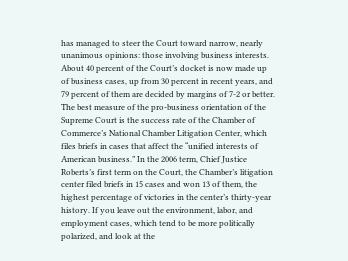has managed to steer the Court toward narrow, nearly unanimous opinions: those involving business interests. About 40 percent of the Court’s docket is now made up of business cases, up from 30 percent in recent years, and 79 percent of them are decided by margins of 7-2 or better. The best measure of the pro-business orientation of the Supreme Court is the success rate of the Chamber of Commerce’s National Chamber Litigation Center, which files briefs in cases that affect the “unified interests of American business.” In the 2006 term, Chief Justice Roberts’s first term on the Court, the Chamber’s litigation center filed briefs in 15 cases and won 13 of them, the highest percentage of victories in the center’s thirty-year history. If you leave out the environment, labor, and employment cases, which tend to be more politically polarized, and look at the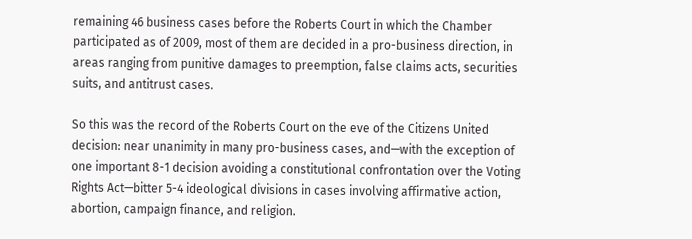remaining 46 business cases before the Roberts Court in which the Chamber participated as of 2009, most of them are decided in a pro-business direction, in areas ranging from punitive damages to preemption, false claims acts, securities suits, and antitrust cases.

So this was the record of the Roberts Court on the eve of the Citizens United decision: near unanimity in many pro-business cases, and—with the exception of one important 8-1 decision avoiding a constitutional confrontation over the Voting Rights Act—bitter 5-4 ideological divisions in cases involving affirmative action, abortion, campaign finance, and religion.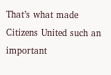That’s what made Citizens United such an important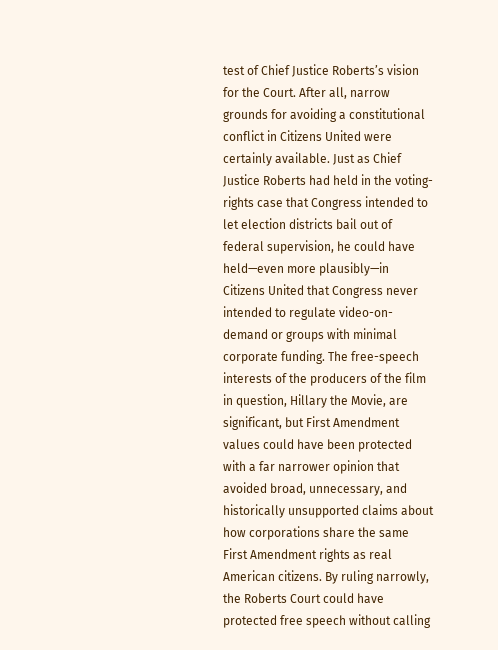test of Chief Justice Roberts’s vision for the Court. After all, narrow grounds for avoiding a constitutional conflict in Citizens United were certainly available. Just as Chief Justice Roberts had held in the voting-rights case that Congress intended to let election districts bail out of federal supervision, he could have held—even more plausibly—in Citizens United that Congress never intended to regulate video-on-demand or groups with minimal corporate funding. The free-speech interests of the producers of the film in question, Hillary the Movie, are significant, but First Amendment values could have been protected with a far narrower opinion that avoided broad, unnecessary, and historically unsupported claims about how corporations share the same First Amendment rights as real American citizens. By ruling narrowly, the Roberts Court could have protected free speech without calling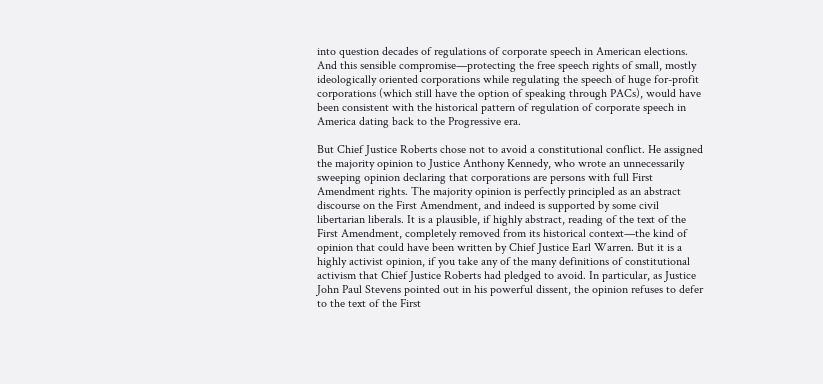into question decades of regulations of corporate speech in American elections. And this sensible compromise—protecting the free speech rights of small, mostly ideologically oriented corporations while regulating the speech of huge for-profit corporations (which still have the option of speaking through PACs), would have been consistent with the historical pattern of regulation of corporate speech in America dating back to the Progressive era.

But Chief Justice Roberts chose not to avoid a constitutional conflict. He assigned the majority opinion to Justice Anthony Kennedy, who wrote an unnecessarily sweeping opinion declaring that corporations are persons with full First Amendment rights. The majority opinion is perfectly principled as an abstract discourse on the First Amendment, and indeed is supported by some civil libertarian liberals. It is a plausible, if highly abstract, reading of the text of the First Amendment, completely removed from its historical context—the kind of opinion that could have been written by Chief Justice Earl Warren. But it is a highly activist opinion, if you take any of the many definitions of constitutional activism that Chief Justice Roberts had pledged to avoid. In particular, as Justice John Paul Stevens pointed out in his powerful dissent, the opinion refuses to defer to the text of the First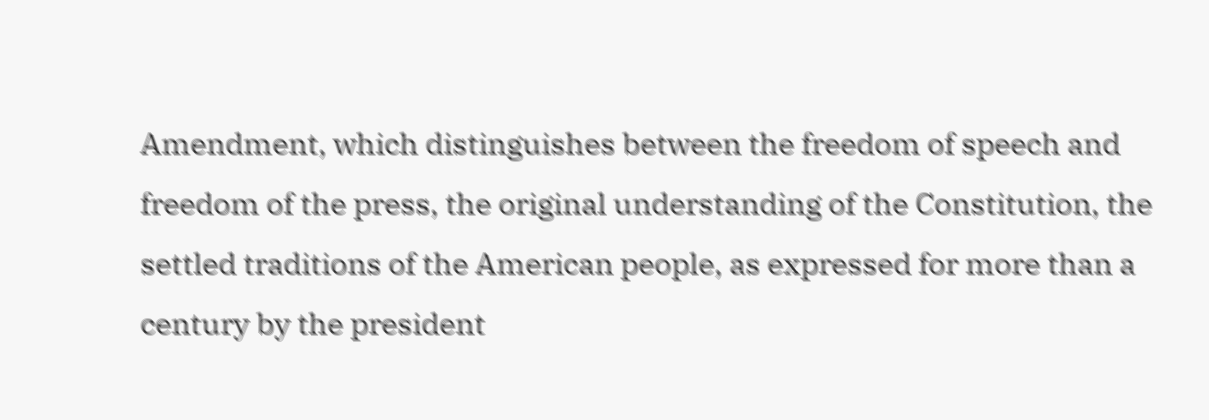Amendment, which distinguishes between the freedom of speech and freedom of the press, the original understanding of the Constitution, the settled traditions of the American people, as expressed for more than a century by the president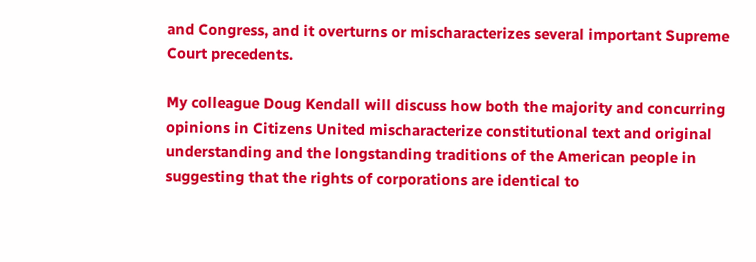and Congress, and it overturns or mischaracterizes several important Supreme Court precedents.

My colleague Doug Kendall will discuss how both the majority and concurring opinions in Citizens United mischaracterize constitutional text and original understanding and the longstanding traditions of the American people in suggesting that the rights of corporations are identical to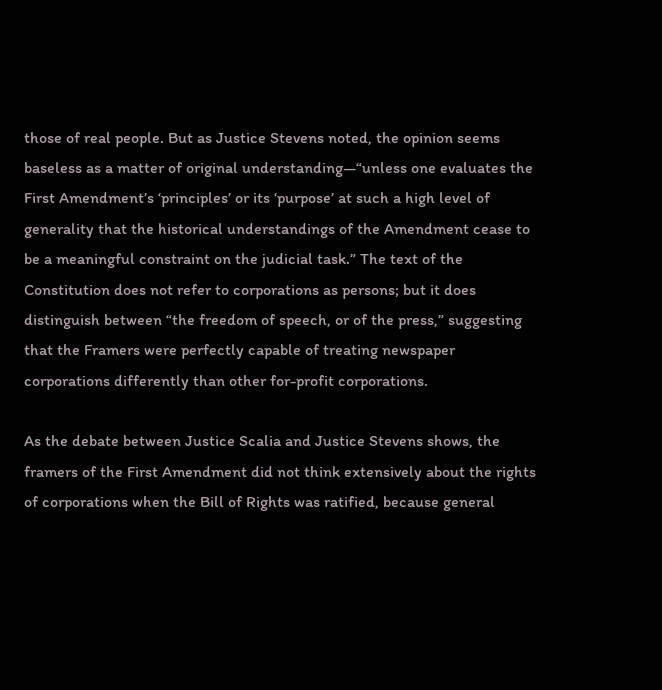those of real people. But as Justice Stevens noted, the opinion seems baseless as a matter of original understanding—“unless one evaluates the First Amendment’s ‘principles’ or its ‘purpose’ at such a high level of generality that the historical understandings of the Amendment cease to be a meaningful constraint on the judicial task.” The text of the Constitution does not refer to corporations as persons; but it does distinguish between “the freedom of speech, or of the press,” suggesting that the Framers were perfectly capable of treating newspaper corporations differently than other for-profit corporations.

As the debate between Justice Scalia and Justice Stevens shows, the framers of the First Amendment did not think extensively about the rights of corporations when the Bill of Rights was ratified, because general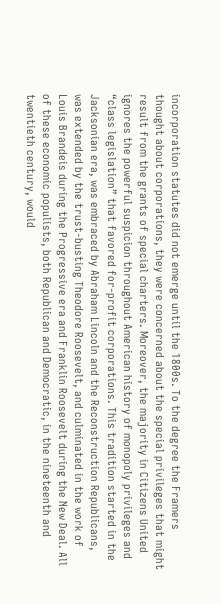incorporation statutes did not emerge until the 1800s. To the degree the Framers thought about corporations, they were concerned about the special privileges that might result from the grants of special charters. Moreover, the majority in Citizens United ignores the powerful suspicion throughout American history of monopoly privileges and “class legislation” that favored for-profit corporations. This tradition started in the Jacksonian era, was embraced by Abraham Lincoln and the Reconstruction Republicans, was extended by the trust-busting Theodore Roosevelt, and culminated in the work of Louis Brandeis during the Progressive era and Franklin Roosevelt during the New Deal. All of these economic populists, both Republican and Democratic, in the nineteenth and twentieth century, would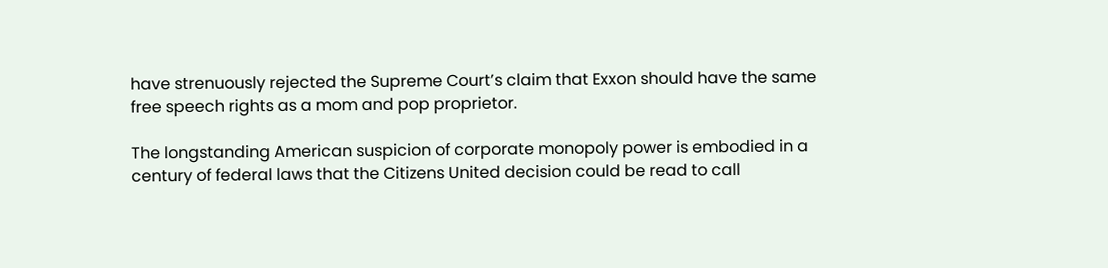have strenuously rejected the Supreme Court’s claim that Exxon should have the same free speech rights as a mom and pop proprietor.

The longstanding American suspicion of corporate monopoly power is embodied in a century of federal laws that the Citizens United decision could be read to call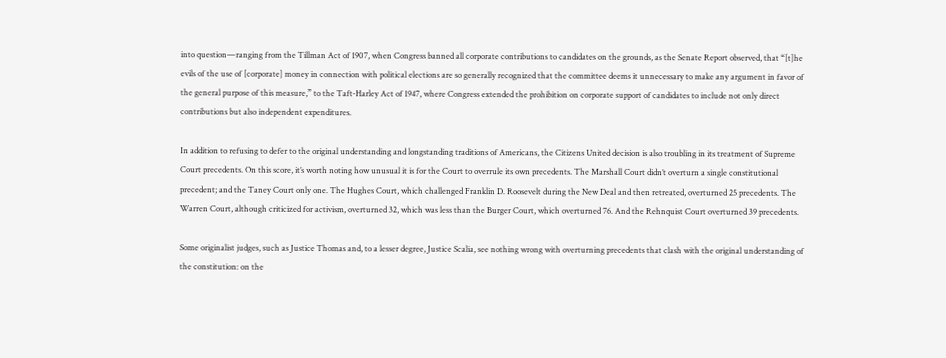into question—ranging from the Tillman Act of 1907, when Congress banned all corporate contributions to candidates on the grounds, as the Senate Report observed, that “[t]he evils of the use of [corporate] money in connection with political elections are so generally recognized that the committee deems it unnecessary to make any argument in favor of the general purpose of this measure,” to the Taft-Harley Act of 1947, where Congress extended the prohibition on corporate support of candidates to include not only direct contributions but also independent expenditures.

In addition to refusing to defer to the original understanding and longstanding traditions of Americans, the Citizens United decision is also troubling in its treatment of Supreme Court precedents. On this score, it’s worth noting how unusual it is for the Court to overrule its own precedents. The Marshall Court didn’t overturn a single constitutional precedent; and the Taney Court only one. The Hughes Court, which challenged Franklin D. Roosevelt during the New Deal and then retreated, overturned 25 precedents. The Warren Court, although criticized for activism, overturned 32, which was less than the Burger Court, which overturned 76. And the Rehnquist Court overturned 39 precedents.

Some originalist judges, such as Justice Thomas and, to a lesser degree, Justice Scalia, see nothing wrong with overturning precedents that clash with the original understanding of the constitution: on the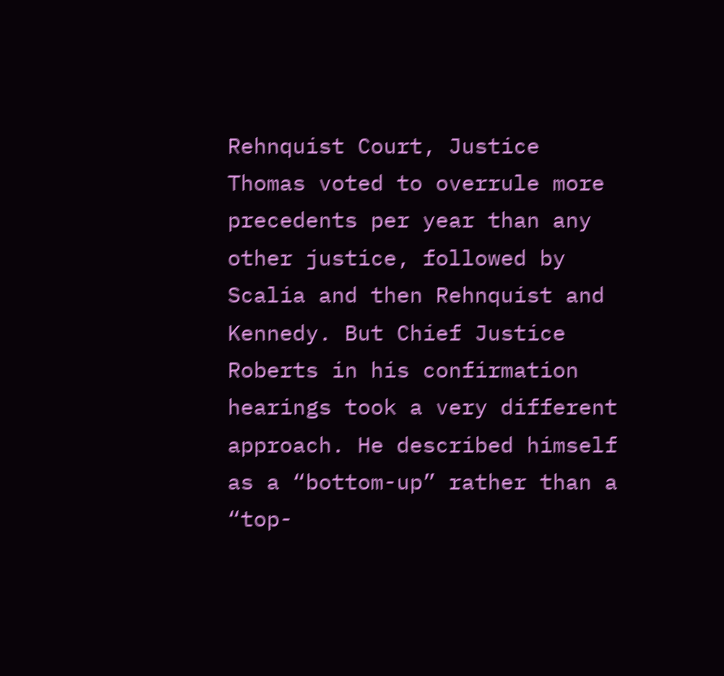Rehnquist Court, Justice Thomas voted to overrule more precedents per year than any other justice, followed by Scalia and then Rehnquist and Kennedy. But Chief Justice Roberts in his confirmation hearings took a very different approach. He described himself as a “bottom-up” rather than a “top-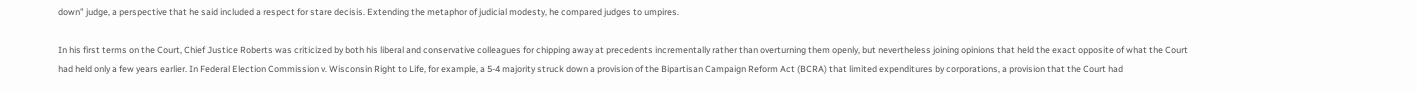down” judge, a perspective that he said included a respect for stare decisis. Extending the metaphor of judicial modesty, he compared judges to umpires.

In his first terms on the Court, Chief Justice Roberts was criticized by both his liberal and conservative colleagues for chipping away at precedents incrementally rather than overturning them openly, but nevertheless joining opinions that held the exact opposite of what the Court had held only a few years earlier. In Federal Election Commission v. Wisconsin Right to Life, for example, a 5-4 majority struck down a provision of the Bipartisan Campaign Reform Act (BCRA) that limited expenditures by corporations, a provision that the Court had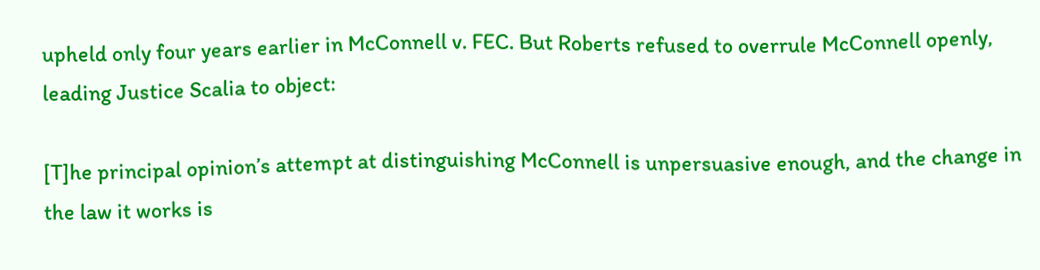upheld only four years earlier in McConnell v. FEC. But Roberts refused to overrule McConnell openly, leading Justice Scalia to object:

[T]he principal opinion’s attempt at distinguishing McConnell is unpersuasive enough, and the change in the law it works is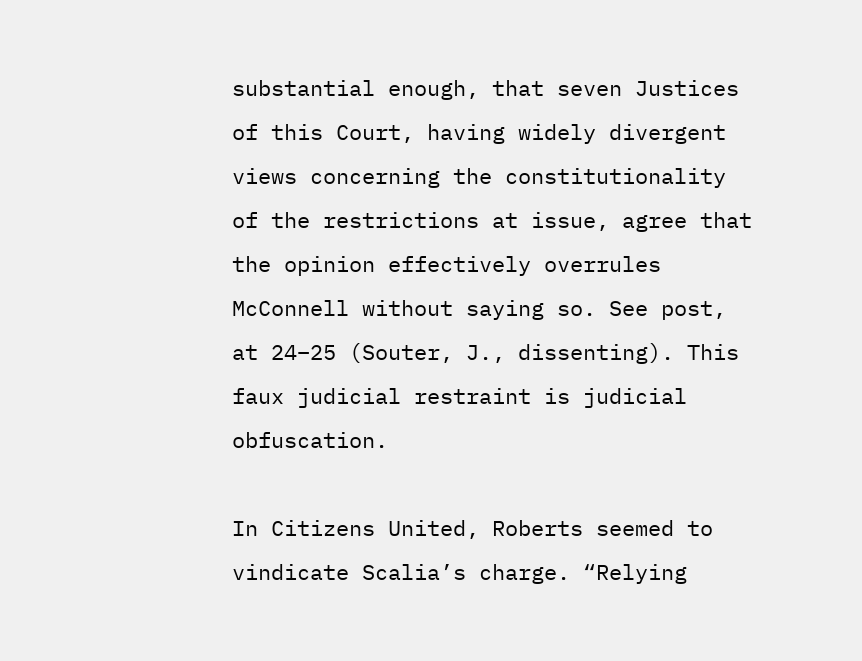substantial enough, that seven Justices of this Court, having widely divergent views concerning the constitutionality of the restrictions at issue, agree that the opinion effectively overrules McConnell without saying so. See post, at 24–25 (Souter, J., dissenting). This faux judicial restraint is judicial obfuscation.

In Citizens United, Roberts seemed to vindicate Scalia’s charge. “Relying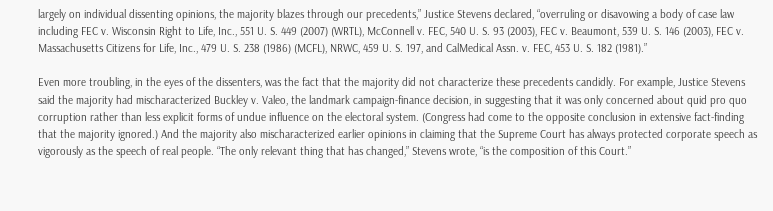largely on individual dissenting opinions, the majority blazes through our precedents,” Justice Stevens declared, “overruling or disavowing a body of case law including FEC v. Wisconsin Right to Life, Inc., 551 U. S. 449 (2007) (WRTL), McConnell v. FEC, 540 U. S. 93 (2003), FEC v. Beaumont, 539 U. S. 146 (2003), FEC v. Massachusetts Citizens for Life, Inc., 479 U. S. 238 (1986) (MCFL), NRWC, 459 U. S. 197, and CalMedical Assn. v. FEC, 453 U. S. 182 (1981).”

Even more troubling, in the eyes of the dissenters, was the fact that the majority did not characterize these precedents candidly. For example, Justice Stevens said the majority had mischaracterized Buckley v. Valeo, the landmark campaign-finance decision, in suggesting that it was only concerned about quid pro quo corruption rather than less explicit forms of undue influence on the electoral system. (Congress had come to the opposite conclusion in extensive fact-finding that the majority ignored.) And the majority also mischaracterized earlier opinions in claiming that the Supreme Court has always protected corporate speech as vigorously as the speech of real people. “The only relevant thing that has changed,” Stevens wrote, “is the composition of this Court.”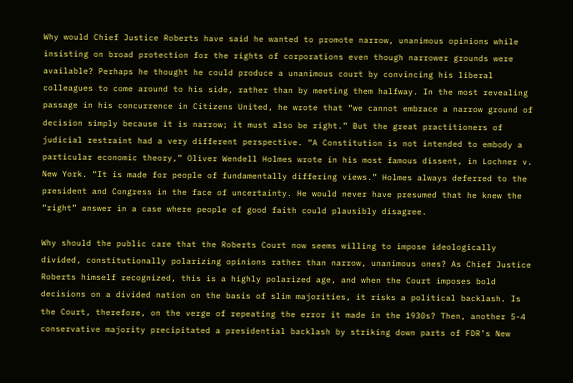Why would Chief Justice Roberts have said he wanted to promote narrow, unanimous opinions while insisting on broad protection for the rights of corporations even though narrower grounds were available? Perhaps he thought he could produce a unanimous court by convincing his liberal colleagues to come around to his side, rather than by meeting them halfway. In the most revealing passage in his concurrence in Citizens United, he wrote that “we cannot embrace a narrow ground of decision simply because it is narrow; it must also be right.” But the great practitioners of judicial restraint had a very different perspective. “A Constitution is not intended to embody a particular economic theory,” Oliver Wendell Holmes wrote in his most famous dissent, in Lochner v. New York. “It is made for people of fundamentally differing views.” Holmes always deferred to the president and Congress in the face of uncertainty. He would never have presumed that he knew the “right” answer in a case where people of good faith could plausibly disagree.

Why should the public care that the Roberts Court now seems willing to impose ideologically divided, constitutionally polarizing opinions rather than narrow, unanimous ones? As Chief Justice Roberts himself recognized, this is a highly polarized age, and when the Court imposes bold decisions on a divided nation on the basis of slim majorities, it risks a political backlash. Is the Court, therefore, on the verge of repeating the error it made in the 1930s? Then, another 5-4 conservative majority precipitated a presidential backlash by striking down parts of FDR’s New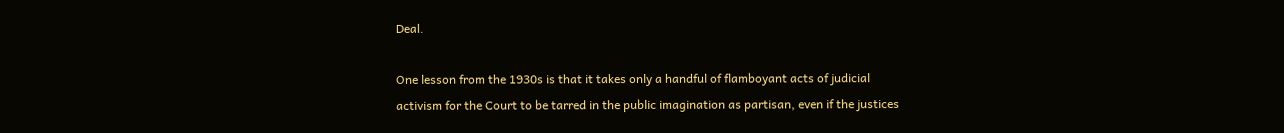Deal.

One lesson from the 1930s is that it takes only a handful of flamboyant acts of judicial activism for the Court to be tarred in the public imagination as partisan, even if the justices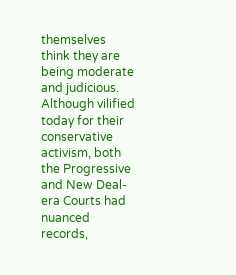themselves think they are being moderate and judicious. Although vilified today for their conservative activism, both the Progressive and New Deal-era Courts had nuanced records,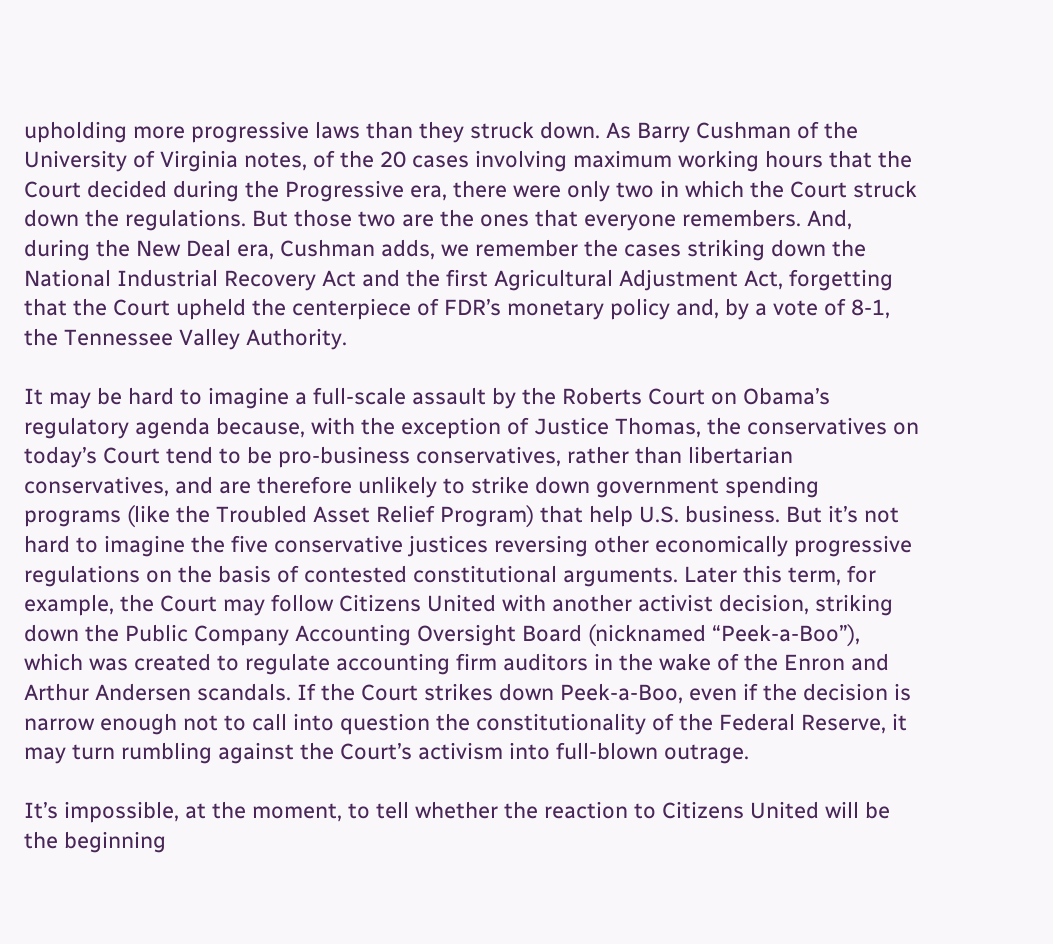upholding more progressive laws than they struck down. As Barry Cushman of the University of Virginia notes, of the 20 cases involving maximum working hours that the Court decided during the Progressive era, there were only two in which the Court struck down the regulations. But those two are the ones that everyone remembers. And, during the New Deal era, Cushman adds, we remember the cases striking down the National Industrial Recovery Act and the first Agricultural Adjustment Act, forgetting that the Court upheld the centerpiece of FDR’s monetary policy and, by a vote of 8-1, the Tennessee Valley Authority.

It may be hard to imagine a full-scale assault by the Roberts Court on Obama’s regulatory agenda because, with the exception of Justice Thomas, the conservatives on today’s Court tend to be pro-business conservatives, rather than libertarian conservatives, and are therefore unlikely to strike down government spending programs (like the Troubled Asset Relief Program) that help U.S. business. But it’s not hard to imagine the five conservative justices reversing other economically progressive regulations on the basis of contested constitutional arguments. Later this term, for example, the Court may follow Citizens United with another activist decision, striking down the Public Company Accounting Oversight Board (nicknamed “Peek-a-Boo”), which was created to regulate accounting firm auditors in the wake of the Enron and Arthur Andersen scandals. If the Court strikes down Peek-a-Boo, even if the decision is narrow enough not to call into question the constitutionality of the Federal Reserve, it may turn rumbling against the Court’s activism into full-blown outrage.

It’s impossible, at the moment, to tell whether the reaction to Citizens United will be the beginning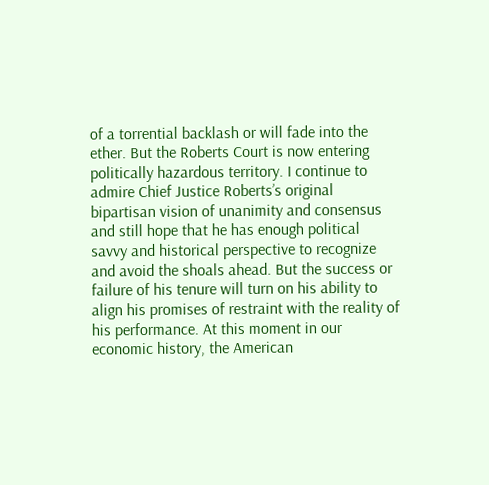of a torrential backlash or will fade into the ether. But the Roberts Court is now entering politically hazardous territory. I continue to admire Chief Justice Roberts’s original bipartisan vision of unanimity and consensus and still hope that he has enough political savvy and historical perspective to recognize and avoid the shoals ahead. But the success or failure of his tenure will turn on his ability to align his promises of restraint with the reality of his performance. At this moment in our economic history, the American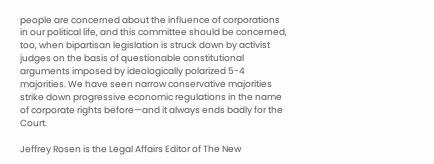people are concerned about the influence of corporations in our political life, and this committee should be concerned, too, when bipartisan legislation is struck down by activist judges on the basis of questionable constitutional arguments imposed by ideologically polarized 5-4 majorities. We have seen narrow conservative majorities strike down progressive economic regulations in the name of corporate rights before—and it always ends badly for the Court.

Jeffrey Rosen is the Legal Affairs Editor of The New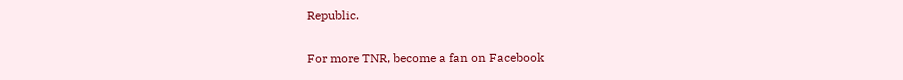Republic.

For more TNR, become a fan on Facebook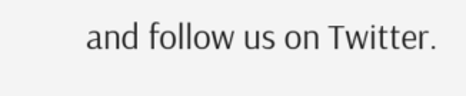and follow us on Twitter.